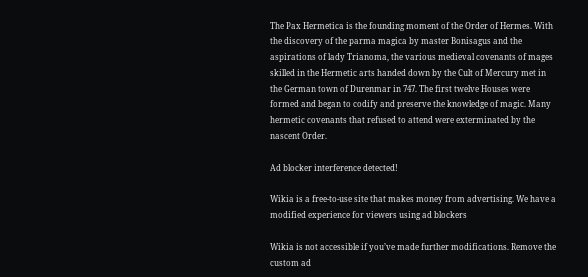The Pax Hermetica is the founding moment of the Order of Hermes. With the discovery of the parma magica by master Bonisagus and the aspirations of lady Trianoma, the various medieval covenants of mages skilled in the Hermetic arts handed down by the Cult of Mercury met in the German town of Durenmar in 747. The first twelve Houses were formed and began to codify and preserve the knowledge of magic. Many hermetic covenants that refused to attend were exterminated by the nascent Order.

Ad blocker interference detected!

Wikia is a free-to-use site that makes money from advertising. We have a modified experience for viewers using ad blockers

Wikia is not accessible if you’ve made further modifications. Remove the custom ad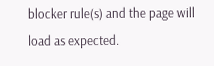blocker rule(s) and the page will load as expected.